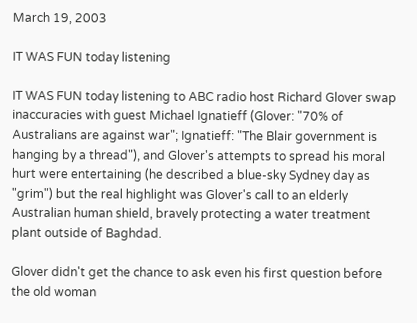March 19, 2003

IT WAS FUN today listening

IT WAS FUN today listening to ABC radio host Richard Glover swap inaccuracies with guest Michael Ignatieff (Glover: "70% of Australians are against war"; Ignatieff: "The Blair government is hanging by a thread"), and Glover's attempts to spread his moral hurt were entertaining (he described a blue-sky Sydney day as "grim") but the real highlight was Glover's call to an elderly Australian human shield, bravely protecting a water treatment plant outside of Baghdad.

Glover didn't get the chance to ask even his first question before the old woman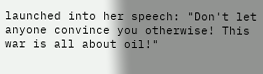launched into her speech: "Don't let anyone convince you otherwise! This war is all about oil!"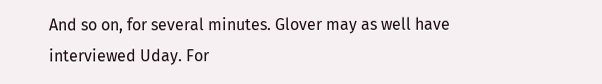And so on, for several minutes. Glover may as well have interviewed Uday. For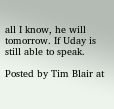all I know, he will tomorrow. If Uday is still able to speak.

Posted by Tim Blair at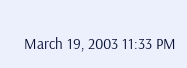March 19, 2003 11:33 PM